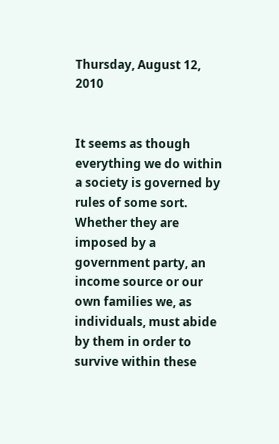Thursday, August 12, 2010


It seems as though everything we do within a society is governed by rules of some sort. Whether they are imposed by a government party, an income source or our own families we, as individuals, must abide by them in order to survive within these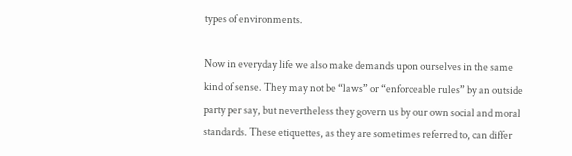types of environments.

Now in everyday life we also make demands upon ourselves in the same kind of sense. They may not be “laws” or “enforceable rules” by an outside party per say, but nevertheless they govern us by our own social and moral standards. These etiquettes, as they are sometimes referred to, can differ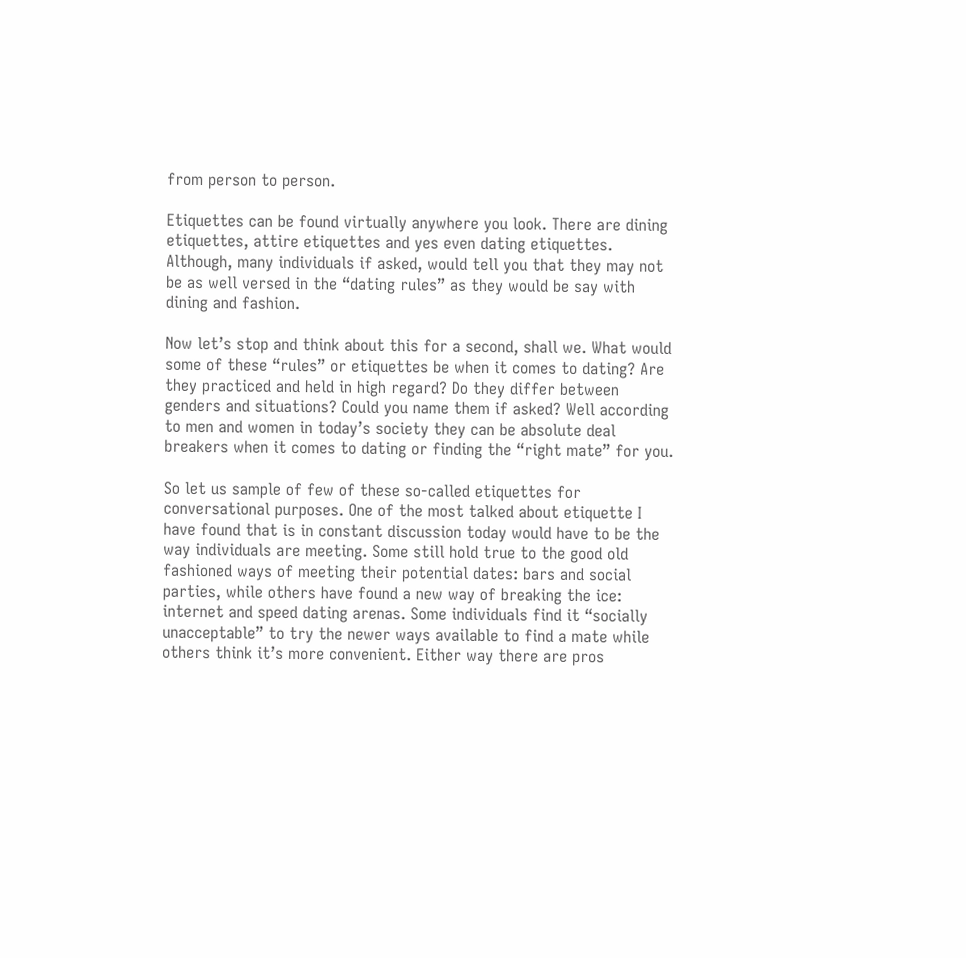from person to person.

Etiquettes can be found virtually anywhere you look. There are dining etiquettes, attire etiquettes and yes even dating etiquettes. Although, many individuals if asked, would tell you that they may not be as well versed in the “dating rules” as they would be say with dining and fashion.

Now let’s stop and think about this for a second, shall we. What would some of these “rules” or etiquettes be when it comes to dating? Are they practiced and held in high regard? Do they differ between genders and situations? Could you name them if asked? Well according to men and women in today’s society they can be absolute deal breakers when it comes to dating or finding the “right mate” for you.

So let us sample of few of these so-called etiquettes for conversational purposes. One of the most talked about etiquette I have found that is in constant discussion today would have to be the way individuals are meeting. Some still hold true to the good old fashioned ways of meeting their potential dates: bars and social parties, while others have found a new way of breaking the ice: internet and speed dating arenas. Some individuals find it “socially unacceptable” to try the newer ways available to find a mate while others think it’s more convenient. Either way there are pros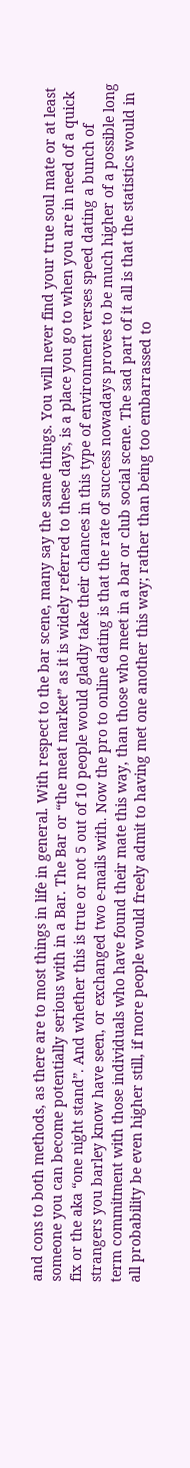and cons to both methods, as there are to most things in life in general. With respect to the bar scene, many say the same things. You will never find your true soul mate or at least someone you can become potentially serious with in a Bar. The Bar or “the meat market” as it is widely referred to these days, is a place you go to when you are in need of a quick fix or the aka “one night stand”. And whether this is true or not 5 out of 10 people would gladly take their chances in this type of environment verses speed dating a bunch of strangers you barley know have seen, or exchanged two e-mails with. Now the pro to online dating is that the rate of success nowadays proves to be much higher of a possible long term commitment with those individuals who have found their mate this way, than those who meet in a bar or club social scene. The sad part of it all is that the statistics would in all probability be even higher still, if more people would freely admit to having met one another this way; rather than being too embarrassed to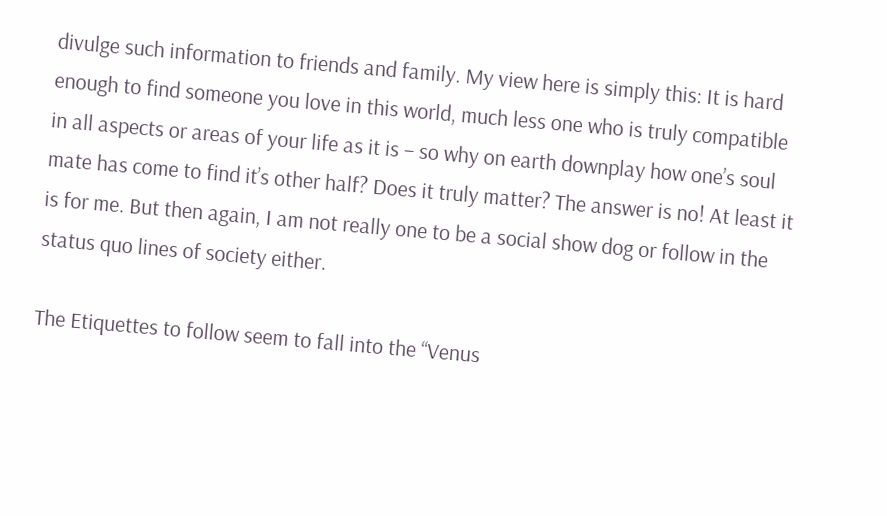divulge such information to friends and family. My view here is simply this: It is hard enough to find someone you love in this world, much less one who is truly compatible in all aspects or areas of your life as it is – so why on earth downplay how one’s soul mate has come to find it’s other half? Does it truly matter? The answer is no! At least it is for me. But then again, I am not really one to be a social show dog or follow in the status quo lines of society either.

The Etiquettes to follow seem to fall into the “Venus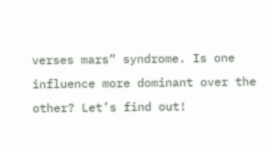verses mars” syndrome. Is one influence more dominant over the other? Let’s find out!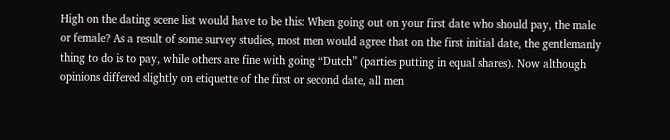High on the dating scene list would have to be this: When going out on your first date who should pay, the male or female? As a result of some survey studies, most men would agree that on the first initial date, the gentlemanly thing to do is to pay, while others are fine with going “Dutch” (parties putting in equal shares). Now although opinions differed slightly on etiquette of the first or second date, all men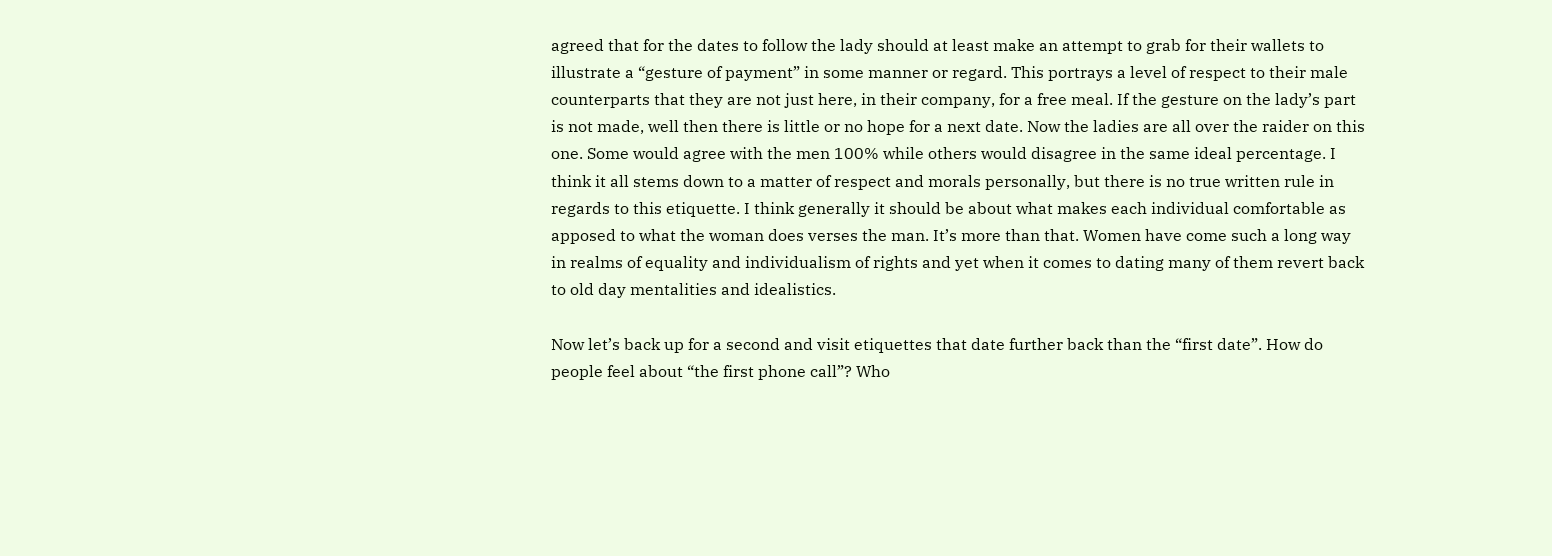agreed that for the dates to follow the lady should at least make an attempt to grab for their wallets to illustrate a “gesture of payment” in some manner or regard. This portrays a level of respect to their male counterparts that they are not just here, in their company, for a free meal. If the gesture on the lady’s part is not made, well then there is little or no hope for a next date. Now the ladies are all over the raider on this one. Some would agree with the men 100% while others would disagree in the same ideal percentage. I think it all stems down to a matter of respect and morals personally, but there is no true written rule in regards to this etiquette. I think generally it should be about what makes each individual comfortable as apposed to what the woman does verses the man. It’s more than that. Women have come such a long way in realms of equality and individualism of rights and yet when it comes to dating many of them revert back to old day mentalities and idealistics.

Now let’s back up for a second and visit etiquettes that date further back than the “first date”. How do people feel about “the first phone call”? Who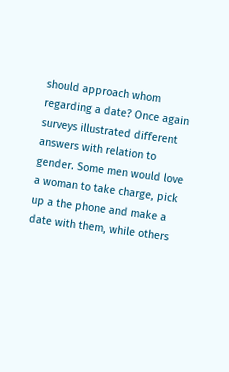should approach whom regarding a date? Once again surveys illustrated different answers with relation to gender. Some men would love a woman to take charge, pick up a the phone and make a date with them, while others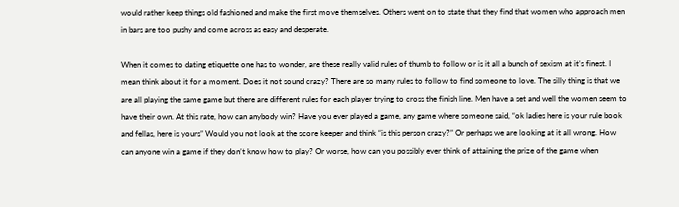would rather keep things old fashioned and make the first move themselves. Others went on to state that they find that women who approach men in bars are too pushy and come across as easy and desperate.

When it comes to dating etiquette one has to wonder, are these really valid rules of thumb to follow or is it all a bunch of sexism at it’s finest. I mean think about it for a moment. Does it not sound crazy? There are so many rules to follow to find someone to love. The silly thing is that we are all playing the same game but there are different rules for each player trying to cross the finish line. Men have a set and well the women seem to have their own. At this rate, how can anybody win? Have you ever played a game, any game where someone said, “ok ladies here is your rule book and fellas, here is yours” Would you not look at the score keeper and think “is this person crazy?” Or perhaps we are looking at it all wrong. How can anyone win a game if they don’t know how to play? Or worse, how can you possibly ever think of attaining the prize of the game when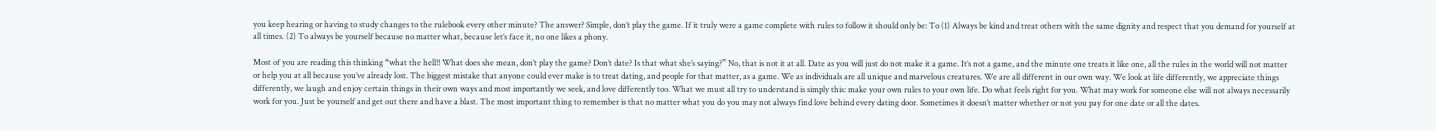you keep hearing or having to study changes to the rulebook every other minute? The answer? Simple, don’t play the game. If it truly were a game complete with rules to follow it should only be: To (1) Always be kind and treat others with the same dignity and respect that you demand for yourself at all times. (2) To always be yourself because no matter what, because let’s face it, no one likes a phony.

Most of you are reading this thinking “what the hell!! What does she mean, don’t play the game? Don’t date? Is that what she’s saying?” No, that is not it at all. Date as you will just do not make it a game. It’s not a game, and the minute one treats it like one, all the rules in the world will not matter or help you at all because you’ve already lost. The biggest mistake that anyone could ever make is to treat dating, and people for that matter, as a game. We as individuals are all unique and marvelous creatures. We are all different in our own way. We look at life differently, we appreciate things differently, we laugh and enjoy certain things in their own ways and most importantly we seek, and love differently too. What we must all try to understand is simply this: make your own rules to your own life. Do what feels right for you. What may work for someone else will not always necessarily work for you. Just be yourself and get out there and have a blast. The most important thing to remember is that no matter what you do you may not always find love behind every dating door. Sometimes it doesn’t matter whether or not you pay for one date or all the dates.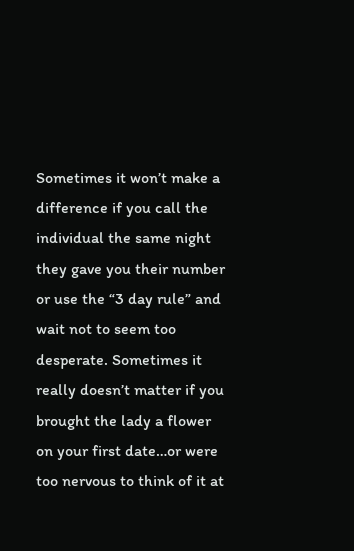Sometimes it won’t make a difference if you call the individual the same night they gave you their number or use the “3 day rule” and wait not to seem too desperate. Sometimes it really doesn’t matter if you brought the lady a flower on your first date…or were too nervous to think of it at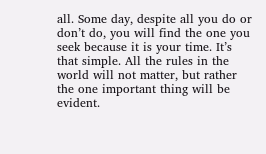all. Some day, despite all you do or don’t do, you will find the one you seek because it is your time. It’s that simple. All the rules in the world will not matter, but rather the one important thing will be evident.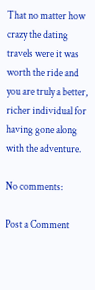That no matter how crazy the dating travels were it was worth the ride and you are truly a better, richer individual for having gone along with the adventure.

No comments:

Post a Comment